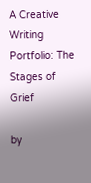A Creative Writing Portfolio: The Stages of Grief

by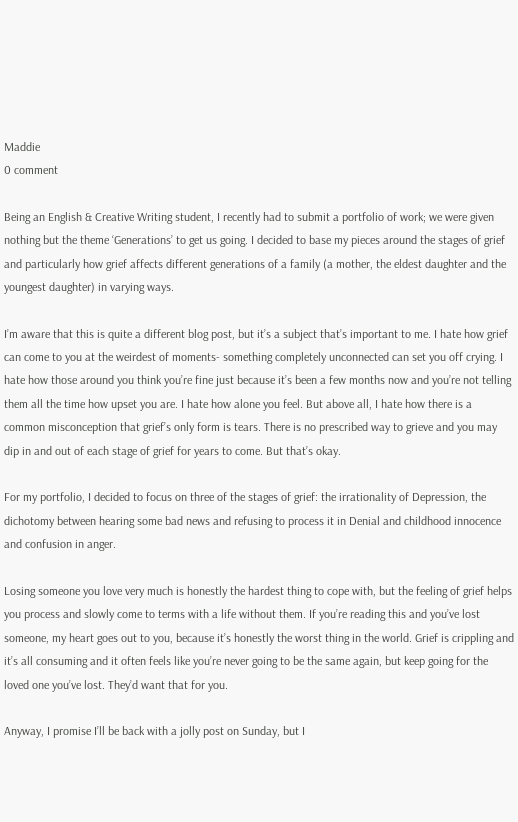Maddie
0 comment

Being an English & Creative Writing student, I recently had to submit a portfolio of work; we were given nothing but the theme ‘Generations’ to get us going. I decided to base my pieces around the stages of grief and particularly how grief affects different generations of a family (a mother, the eldest daughter and the youngest daughter) in varying ways.

I’m aware that this is quite a different blog post, but it’s a subject that’s important to me. I hate how grief can come to you at the weirdest of moments- something completely unconnected can set you off crying. I hate how those around you think you’re fine just because it’s been a few months now and you’re not telling them all the time how upset you are. I hate how alone you feel. But above all, I hate how there is a common misconception that grief’s only form is tears. There is no prescribed way to grieve and you may dip in and out of each stage of grief for years to come. But that’s okay.

For my portfolio, I decided to focus on three of the stages of grief: the irrationality of Depression, the dichotomy between hearing some bad news and refusing to process it in Denial and childhood innocence and confusion in anger.

Losing someone you love very much is honestly the hardest thing to cope with, but the feeling of grief helps you process and slowly come to terms with a life without them. If you’re reading this and you’ve lost someone, my heart goes out to you, because it’s honestly the worst thing in the world. Grief is crippling and it’s all consuming and it often feels like you’re never going to be the same again, but keep going for the loved one you’ve lost. They’d want that for you.

Anyway, I promise I’ll be back with a jolly post on Sunday, but I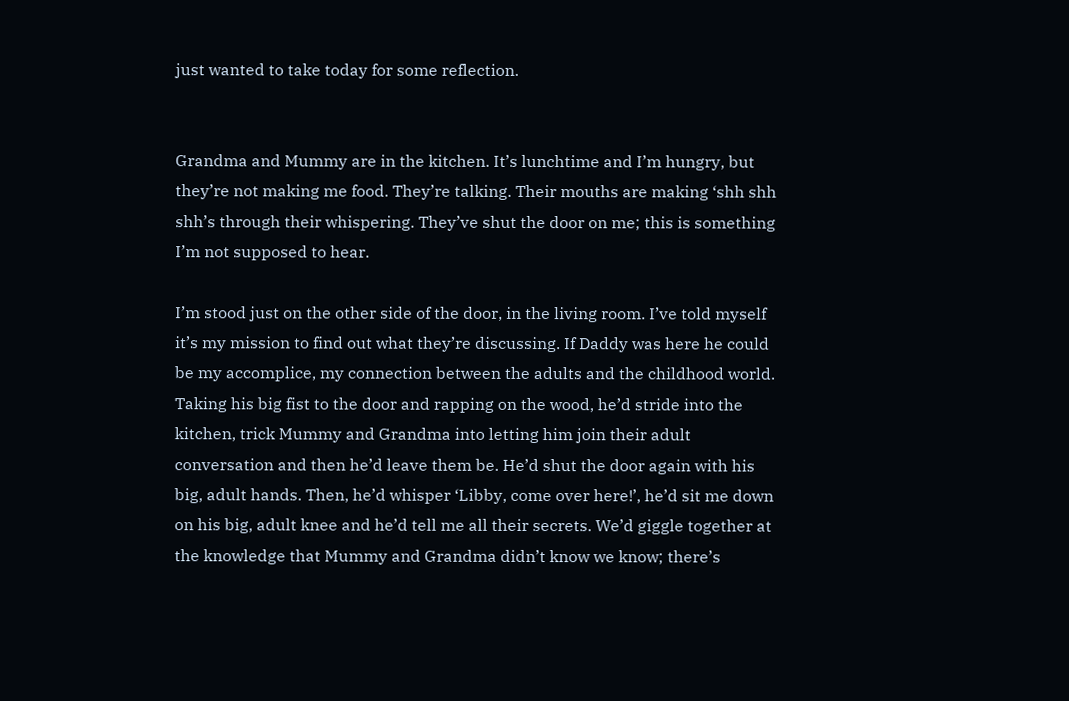just wanted to take today for some reflection.


Grandma and Mummy are in the kitchen. It’s lunchtime and I’m hungry, but they’re not making me food. They’re talking. Their mouths are making ‘shh shh shh’s through their whispering. They’ve shut the door on me; this is something I’m not supposed to hear.

I’m stood just on the other side of the door, in the living room. I’ve told myself it’s my mission to find out what they’re discussing. If Daddy was here he could be my accomplice, my connection between the adults and the childhood world. Taking his big fist to the door and rapping on the wood, he’d stride into the kitchen, trick Mummy and Grandma into letting him join their adult conversation and then he’d leave them be. He’d shut the door again with his big, adult hands. Then, he’d whisper ‘Libby, come over here!’, he’d sit me down on his big, adult knee and he’d tell me all their secrets. We’d giggle together at the knowledge that Mummy and Grandma didn’t know we know; there’s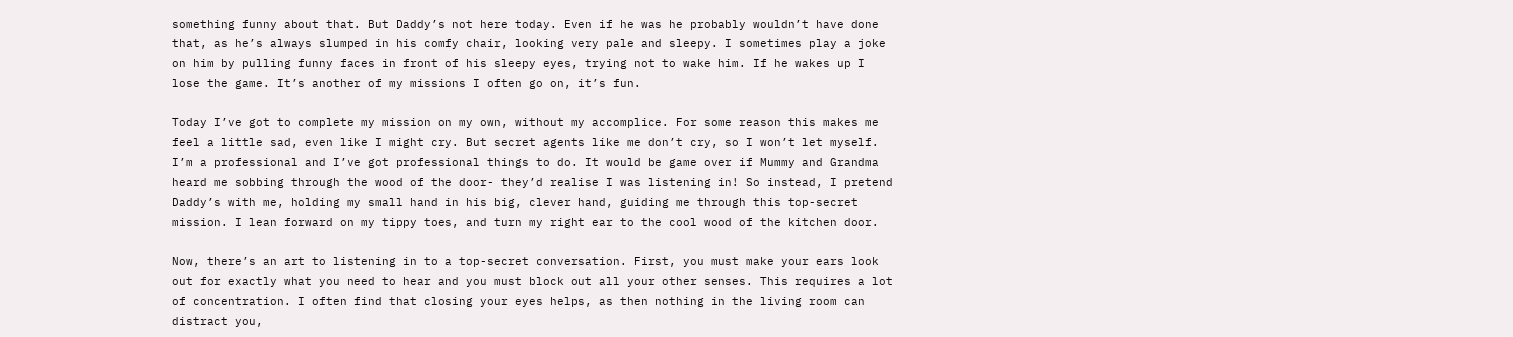something funny about that. But Daddy’s not here today. Even if he was he probably wouldn’t have done that, as he’s always slumped in his comfy chair, looking very pale and sleepy. I sometimes play a joke on him by pulling funny faces in front of his sleepy eyes, trying not to wake him. If he wakes up I lose the game. It’s another of my missions I often go on, it’s fun.

Today I’ve got to complete my mission on my own, without my accomplice. For some reason this makes me feel a little sad, even like I might cry. But secret agents like me don’t cry, so I won’t let myself. I’m a professional and I’ve got professional things to do. It would be game over if Mummy and Grandma heard me sobbing through the wood of the door- they’d realise I was listening in! So instead, I pretend Daddy’s with me, holding my small hand in his big, clever hand, guiding me through this top-secret mission. I lean forward on my tippy toes, and turn my right ear to the cool wood of the kitchen door.

Now, there’s an art to listening in to a top-secret conversation. First, you must make your ears look out for exactly what you need to hear and you must block out all your other senses. This requires a lot of concentration. I often find that closing your eyes helps, as then nothing in the living room can distract you,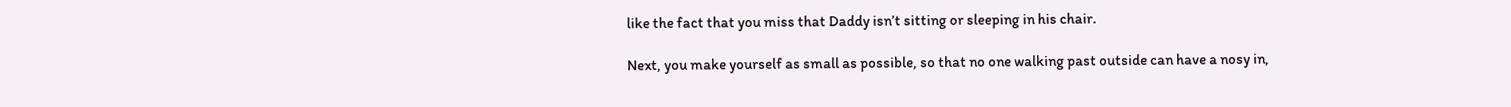like the fact that you miss that Daddy isn’t sitting or sleeping in his chair.

Next, you make yourself as small as possible, so that no one walking past outside can have a nosy in,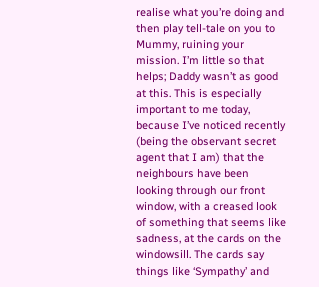realise what you’re doing and then play tell-tale on you to Mummy, ruining your mission. I’m little so that helps; Daddy wasn’t as good at this. This is especially important to me today, because I’ve noticed recently (being the observant secret agent that I am) that the neighbours have been looking through our front window, with a creased look of something that seems like sadness, at the cards on the windowsill. The cards say things like ‘Sympathy’ and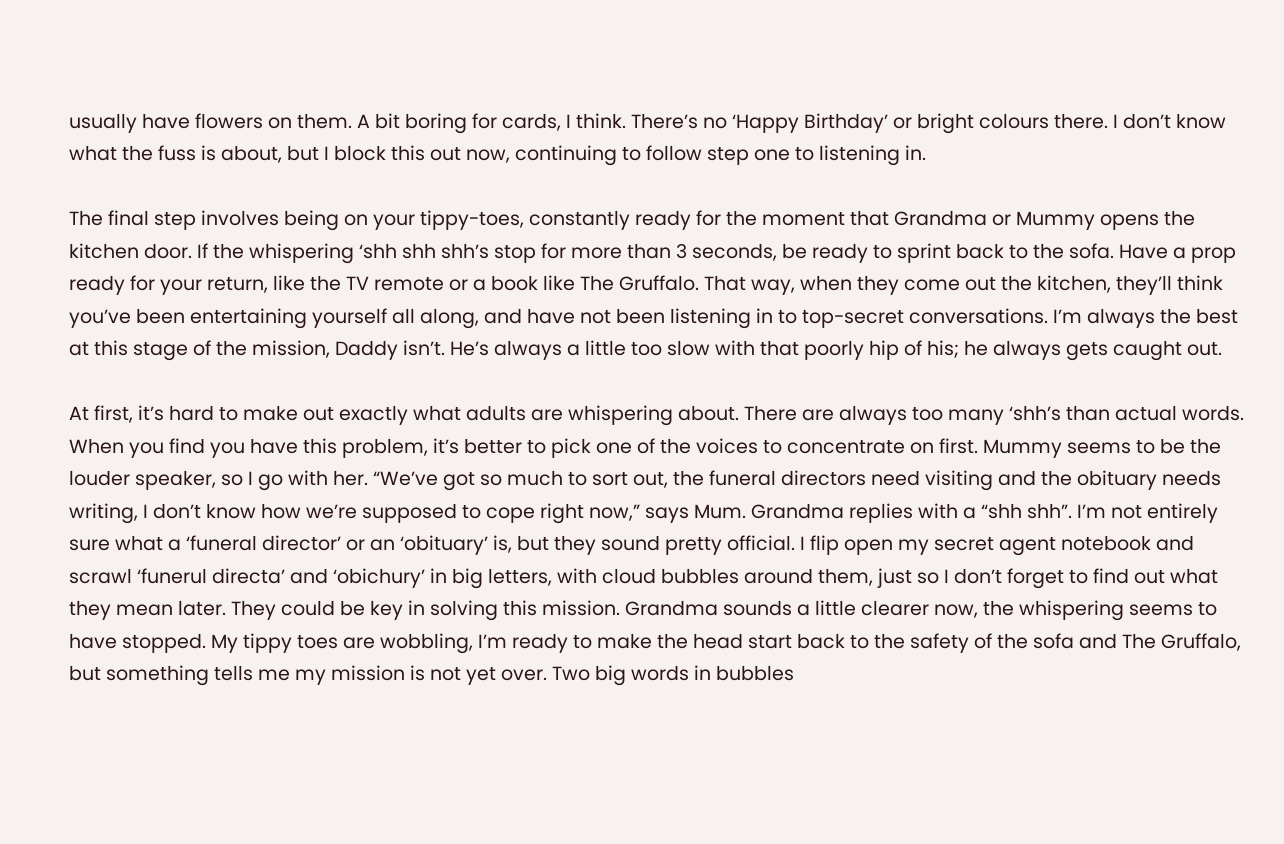usually have flowers on them. A bit boring for cards, I think. There’s no ‘Happy Birthday’ or bright colours there. I don’t know what the fuss is about, but I block this out now, continuing to follow step one to listening in.

The final step involves being on your tippy-toes, constantly ready for the moment that Grandma or Mummy opens the kitchen door. If the whispering ‘shh shh shh’s stop for more than 3 seconds, be ready to sprint back to the sofa. Have a prop ready for your return, like the TV remote or a book like The Gruffalo. That way, when they come out the kitchen, they’ll think you’ve been entertaining yourself all along, and have not been listening in to top-secret conversations. I’m always the best at this stage of the mission, Daddy isn’t. He’s always a little too slow with that poorly hip of his; he always gets caught out.

At first, it’s hard to make out exactly what adults are whispering about. There are always too many ‘shh’s than actual words. When you find you have this problem, it’s better to pick one of the voices to concentrate on first. Mummy seems to be the louder speaker, so I go with her. “We’ve got so much to sort out, the funeral directors need visiting and the obituary needs writing, I don’t know how we’re supposed to cope right now,” says Mum. Grandma replies with a “shh shh”. I’m not entirely sure what a ‘funeral director’ or an ‘obituary’ is, but they sound pretty official. I flip open my secret agent notebook and scrawl ‘funerul directa’ and ‘obichury’ in big letters, with cloud bubbles around them, just so I don’t forget to find out what they mean later. They could be key in solving this mission. Grandma sounds a little clearer now, the whispering seems to have stopped. My tippy toes are wobbling, I’m ready to make the head start back to the safety of the sofa and The Gruffalo, but something tells me my mission is not yet over. Two big words in bubbles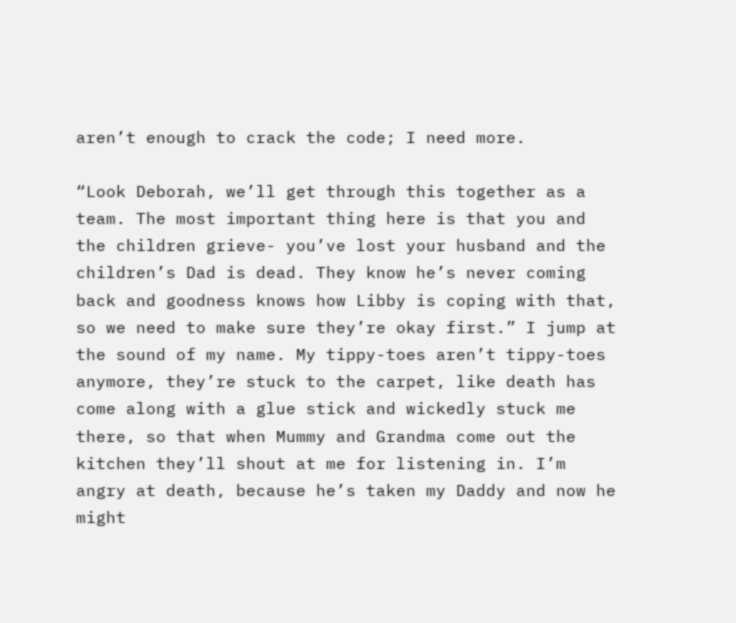aren’t enough to crack the code; I need more.

“Look Deborah, we’ll get through this together as a team. The most important thing here is that you and the children grieve- you’ve lost your husband and the children’s Dad is dead. They know he’s never coming back and goodness knows how Libby is coping with that, so we need to make sure they’re okay first.” I jump at the sound of my name. My tippy-toes aren’t tippy-toes anymore, they’re stuck to the carpet, like death has come along with a glue stick and wickedly stuck me there, so that when Mummy and Grandma come out the kitchen they’ll shout at me for listening in. I’m angry at death, because he’s taken my Daddy and now he might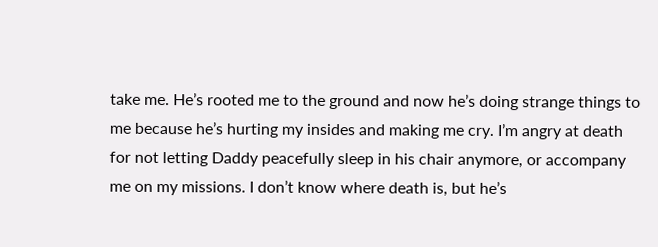take me. He’s rooted me to the ground and now he’s doing strange things to me because he’s hurting my insides and making me cry. I’m angry at death for not letting Daddy peacefully sleep in his chair anymore, or accompany me on my missions. I don’t know where death is, but he’s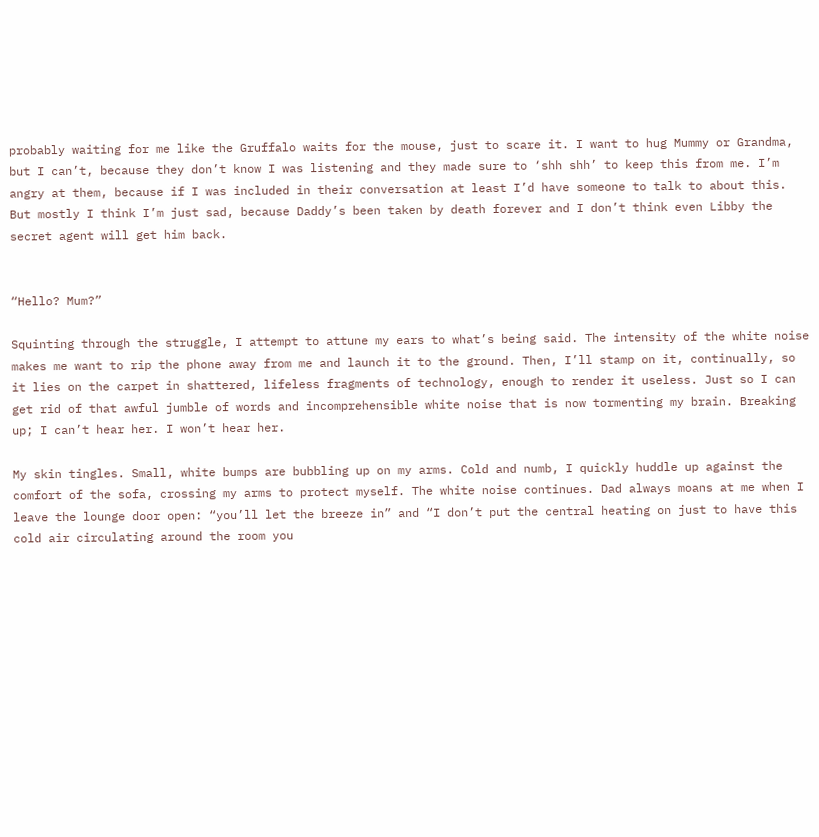probably waiting for me like the Gruffalo waits for the mouse, just to scare it. I want to hug Mummy or Grandma, but I can’t, because they don’t know I was listening and they made sure to ‘shh shh’ to keep this from me. I’m angry at them, because if I was included in their conversation at least I’d have someone to talk to about this. But mostly I think I’m just sad, because Daddy’s been taken by death forever and I don’t think even Libby the secret agent will get him back.


“Hello? Mum?”

Squinting through the struggle, I attempt to attune my ears to what’s being said. The intensity of the white noise makes me want to rip the phone away from me and launch it to the ground. Then, I’ll stamp on it, continually, so it lies on the carpet in shattered, lifeless fragments of technology, enough to render it useless. Just so I can get rid of that awful jumble of words and incomprehensible white noise that is now tormenting my brain. Breaking up; I can’t hear her. I won’t hear her.

My skin tingles. Small, white bumps are bubbling up on my arms. Cold and numb, I quickly huddle up against the comfort of the sofa, crossing my arms to protect myself. The white noise continues. Dad always moans at me when I leave the lounge door open: “you’ll let the breeze in” and “I don’t put the central heating on just to have this cold air circulating around the room you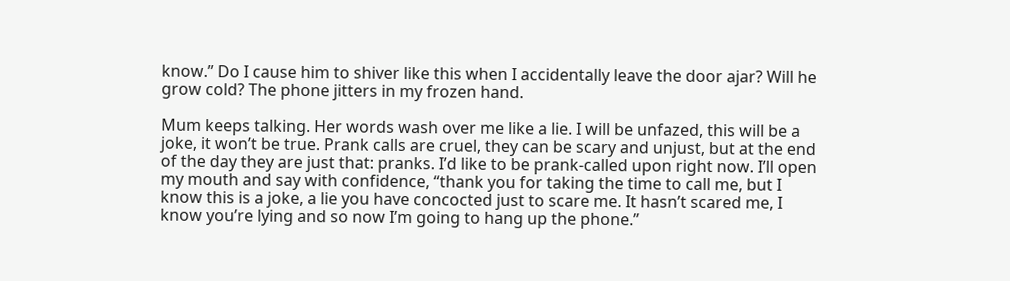know.” Do I cause him to shiver like this when I accidentally leave the door ajar? Will he grow cold? The phone jitters in my frozen hand.

Mum keeps talking. Her words wash over me like a lie. I will be unfazed, this will be a joke, it won’t be true. Prank calls are cruel, they can be scary and unjust, but at the end of the day they are just that: pranks. I’d like to be prank-called upon right now. I’ll open my mouth and say with confidence, “thank you for taking the time to call me, but I know this is a joke, a lie you have concocted just to scare me. It hasn’t scared me, I know you’re lying and so now I’m going to hang up the phone.”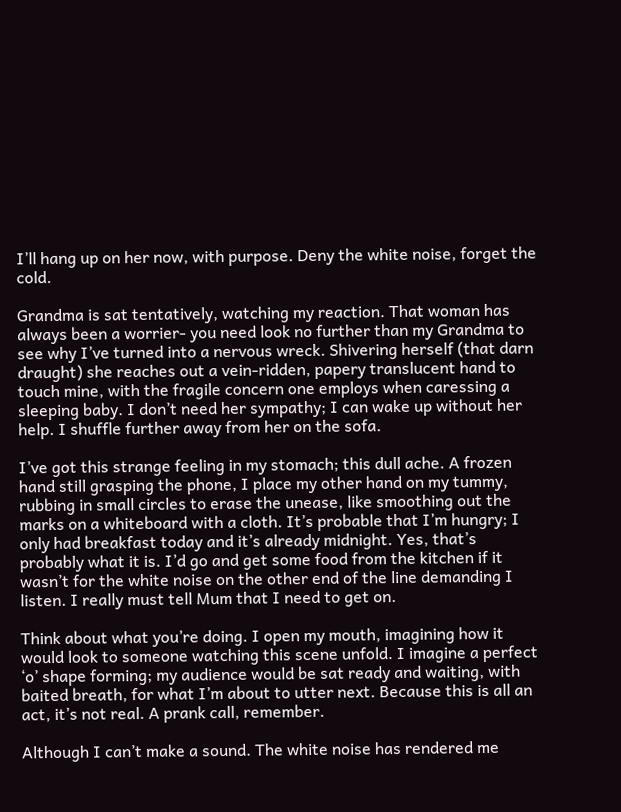I’ll hang up on her now, with purpose. Deny the white noise, forget the cold.

Grandma is sat tentatively, watching my reaction. That woman has always been a worrier- you need look no further than my Grandma to see why I’ve turned into a nervous wreck. Shivering herself (that darn draught) she reaches out a vein-ridden, papery translucent hand to touch mine, with the fragile concern one employs when caressing a sleeping baby. I don’t need her sympathy; I can wake up without her help. I shuffle further away from her on the sofa.

I’ve got this strange feeling in my stomach; this dull ache. A frozen hand still grasping the phone, I place my other hand on my tummy, rubbing in small circles to erase the unease, like smoothing out the marks on a whiteboard with a cloth. It’s probable that I’m hungry; I only had breakfast today and it’s already midnight. Yes, that’s probably what it is. I’d go and get some food from the kitchen if it wasn’t for the white noise on the other end of the line demanding I listen. I really must tell Mum that I need to get on.

Think about what you’re doing. I open my mouth, imagining how it would look to someone watching this scene unfold. I imagine a perfect ‘o’ shape forming; my audience would be sat ready and waiting, with baited breath, for what I’m about to utter next. Because this is all an act, it’s not real. A prank call, remember.

Although I can’t make a sound. The white noise has rendered me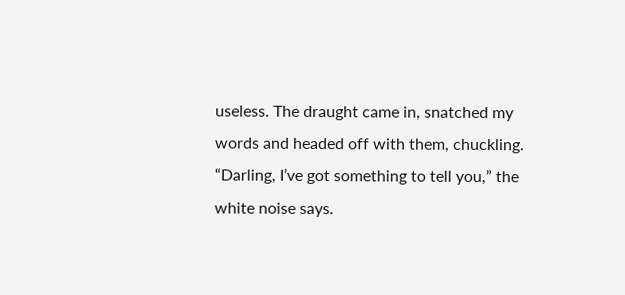useless. The draught came in, snatched my words and headed off with them, chuckling. “Darling, I’ve got something to tell you,” the white noise says.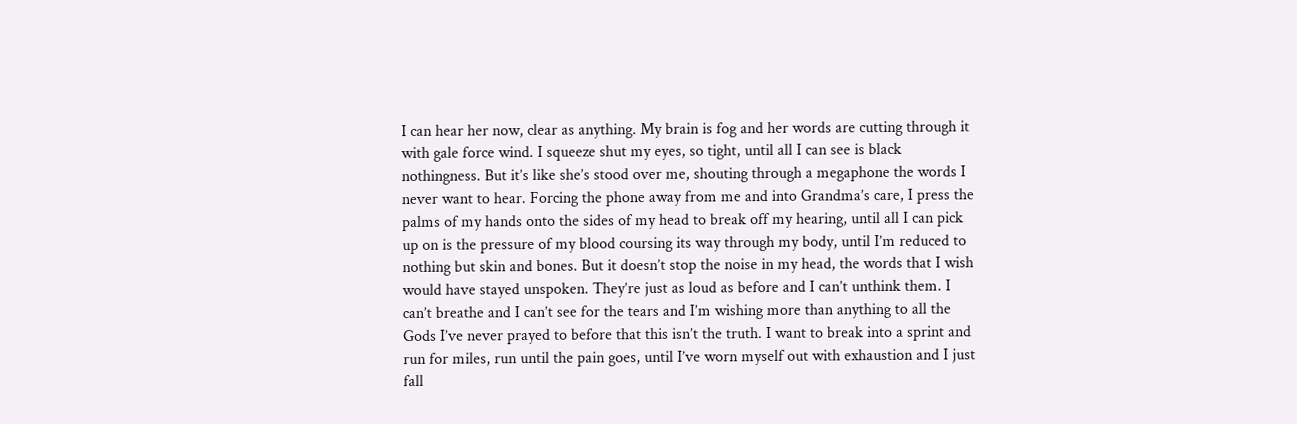I can hear her now, clear as anything. My brain is fog and her words are cutting through it with gale force wind. I squeeze shut my eyes, so tight, until all I can see is black nothingness. But it’s like she’s stood over me, shouting through a megaphone the words I never want to hear. Forcing the phone away from me and into Grandma’s care, I press the palms of my hands onto the sides of my head to break off my hearing, until all I can pick up on is the pressure of my blood coursing its way through my body, until I’m reduced to nothing but skin and bones. But it doesn’t stop the noise in my head, the words that I wish would have stayed unspoken. They’re just as loud as before and I can’t unthink them. I can’t breathe and I can’t see for the tears and I’m wishing more than anything to all the Gods I’ve never prayed to before that this isn’t the truth. I want to break into a sprint and run for miles, run until the pain goes, until I’ve worn myself out with exhaustion and I just fall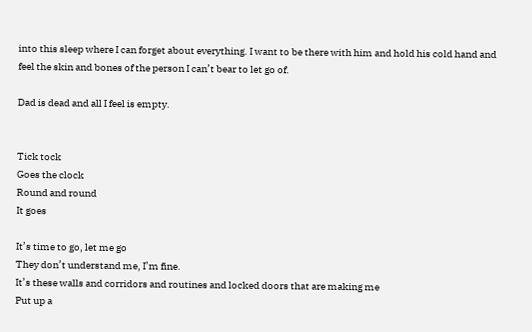into this sleep where I can forget about everything. I want to be there with him and hold his cold hand and feel the skin and bones of the person I can’t bear to let go of.

Dad is dead and all I feel is empty.


Tick tock
Goes the clock
Round and round
It goes

It’s time to go, let me go
They don’t understand me, I’m fine.
It’s these walls and corridors and routines and locked doors that are making me
Put up a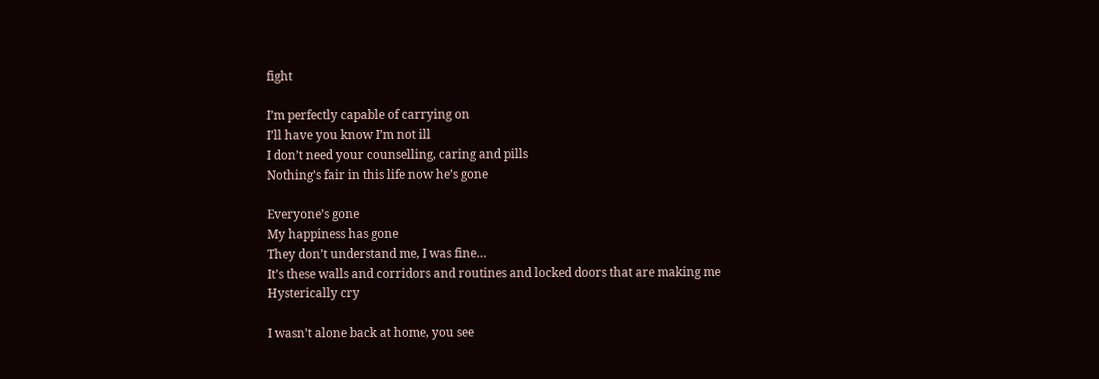fight

I’m perfectly capable of carrying on
I’ll have you know I’m not ill
I don’t need your counselling, caring and pills
Nothing’s fair in this life now he’s gone

Everyone’s gone
My happiness has gone
They don’t understand me, I was fine…
It’s these walls and corridors and routines and locked doors that are making me
Hysterically cry

I wasn’t alone back at home, you see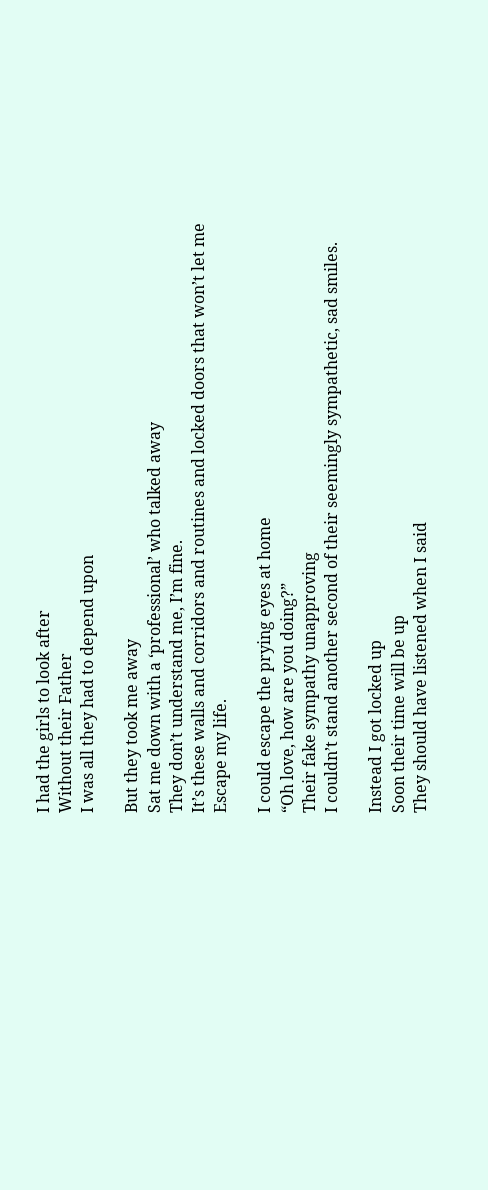I had the girls to look after
Without their Father
I was all they had to depend upon

But they took me away
Sat me down with a ‘professional’ who talked away
They don’t understand me, I’m fine.
It’s these walls and corridors and routines and locked doors that won’t let me
Escape my life.

I could escape the prying eyes at home
“Oh love, how are you doing?”
Their fake sympathy unapproving
I couldn’t stand another second of their seemingly sympathetic, sad smiles.

Instead I got locked up
Soon their time will be up
They should have listened when I said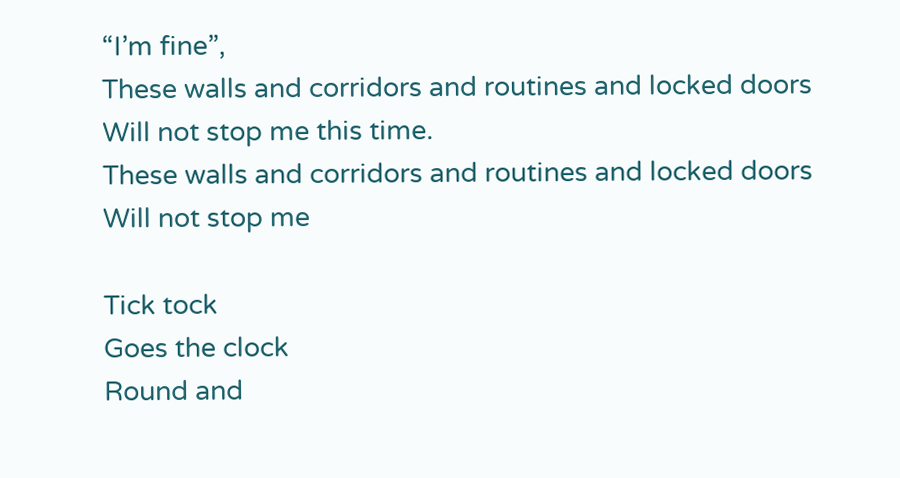“I’m fine”,
These walls and corridors and routines and locked doors
Will not stop me this time.
These walls and corridors and routines and locked doors
Will not stop me

Tick tock
Goes the clock
Round and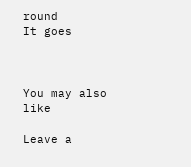round
It goes



You may also like

Leave a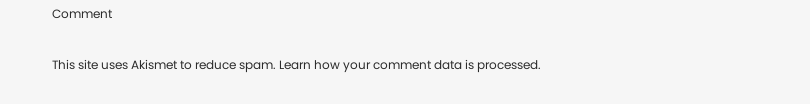Comment

This site uses Akismet to reduce spam. Learn how your comment data is processed.